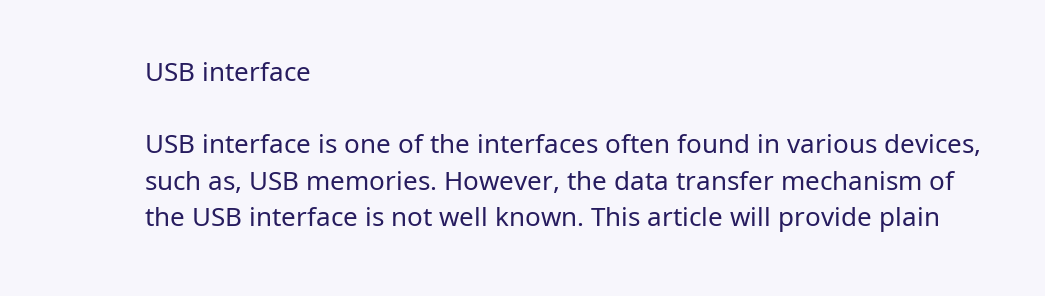USB interface

USB interface is one of the interfaces often found in various devices, such as, USB memories. However, the data transfer mechanism of the USB interface is not well known. This article will provide plain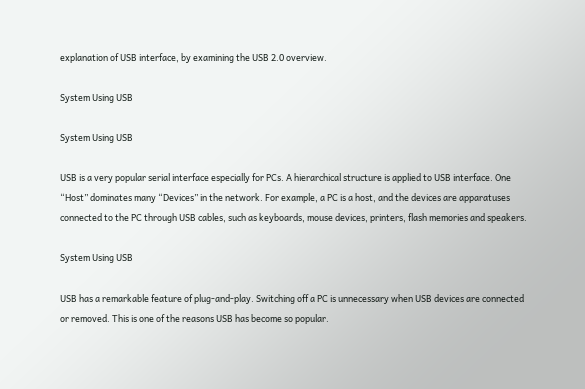explanation of USB interface, by examining the USB 2.0 overview.

System Using USB

System Using USB

USB is a very popular serial interface especially for PCs. A hierarchical structure is applied to USB interface. One “Host” dominates many “Devices” in the network. For example, a PC is a host, and the devices are apparatuses connected to the PC through USB cables, such as keyboards, mouse devices, printers, flash memories and speakers.

System Using USB

USB has a remarkable feature of plug-and-play. Switching off a PC is unnecessary when USB devices are connected or removed. This is one of the reasons USB has become so popular.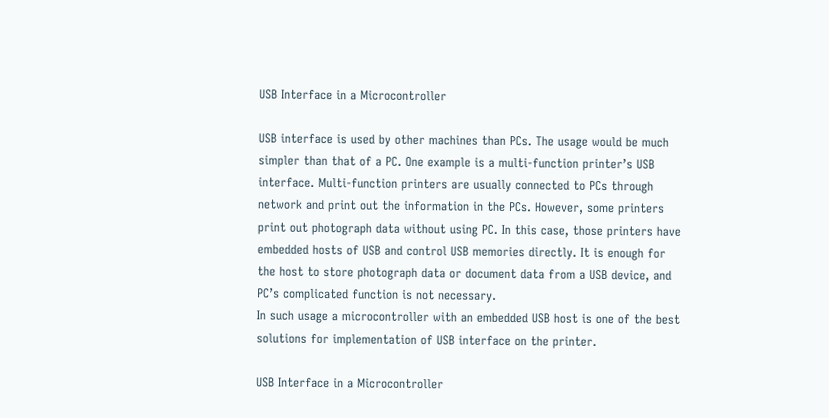USB Interface in a Microcontroller

USB interface is used by other machines than PCs. The usage would be much simpler than that of a PC. One example is a multi-function printer’s USB interface. Multi-function printers are usually connected to PCs through network and print out the information in the PCs. However, some printers print out photograph data without using PC. In this case, those printers have embedded hosts of USB and control USB memories directly. It is enough for the host to store photograph data or document data from a USB device, and PC’s complicated function is not necessary.
In such usage a microcontroller with an embedded USB host is one of the best solutions for implementation of USB interface on the printer.

USB Interface in a Microcontroller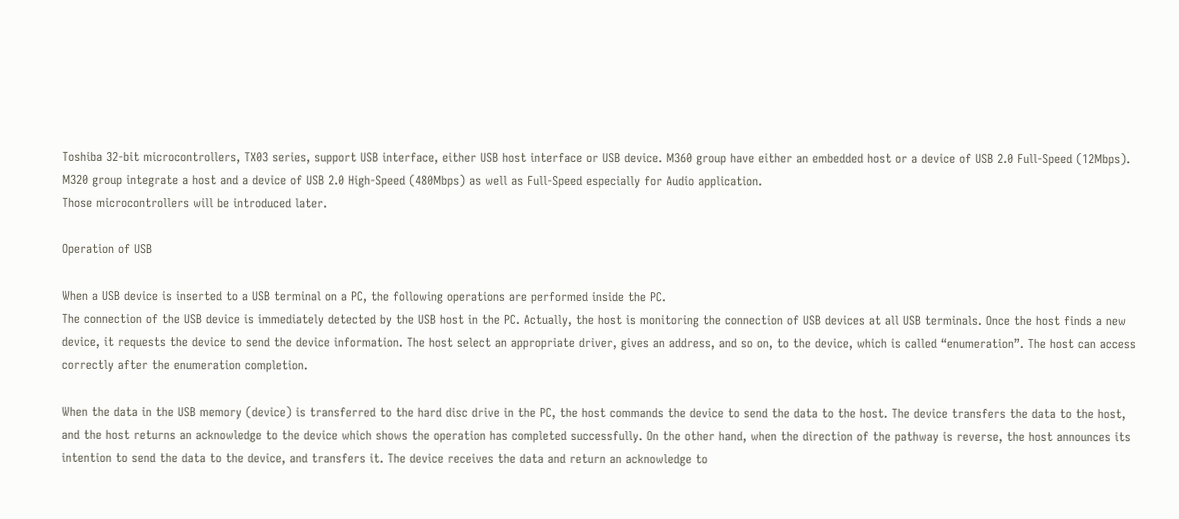Toshiba 32-bit microcontrollers, TX03 series, support USB interface, either USB host interface or USB device. M360 group have either an embedded host or a device of USB 2.0 Full-Speed (12Mbps). M320 group integrate a host and a device of USB 2.0 High-Speed (480Mbps) as well as Full-Speed especially for Audio application.
Those microcontrollers will be introduced later.

Operation of USB

When a USB device is inserted to a USB terminal on a PC, the following operations are performed inside the PC.
The connection of the USB device is immediately detected by the USB host in the PC. Actually, the host is monitoring the connection of USB devices at all USB terminals. Once the host finds a new device, it requests the device to send the device information. The host select an appropriate driver, gives an address, and so on, to the device, which is called “enumeration”. The host can access correctly after the enumeration completion.

When the data in the USB memory (device) is transferred to the hard disc drive in the PC, the host commands the device to send the data to the host. The device transfers the data to the host, and the host returns an acknowledge to the device which shows the operation has completed successfully. On the other hand, when the direction of the pathway is reverse, the host announces its intention to send the data to the device, and transfers it. The device receives the data and return an acknowledge to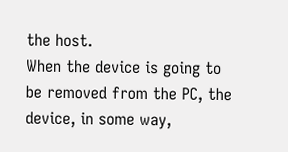the host.
When the device is going to be removed from the PC, the device, in some way,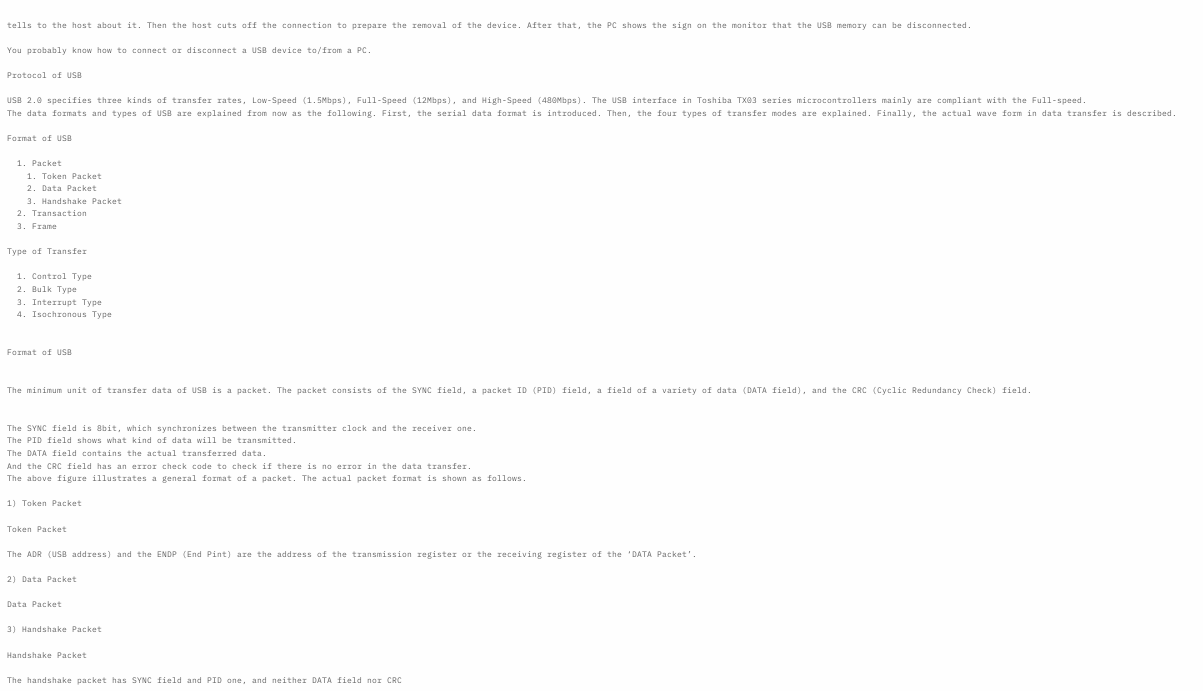tells to the host about it. Then the host cuts off the connection to prepare the removal of the device. After that, the PC shows the sign on the monitor that the USB memory can be disconnected.

You probably know how to connect or disconnect a USB device to/from a PC.

Protocol of USB

USB 2.0 specifies three kinds of transfer rates, Low-Speed (1.5Mbps), Full-Speed (12Mbps), and High-Speed (480Mbps). The USB interface in Toshiba TX03 series microcontrollers mainly are compliant with the Full-speed.
The data formats and types of USB are explained from now as the following. First, the serial data format is introduced. Then, the four types of transfer modes are explained. Finally, the actual wave form in data transfer is described.

Format of USB

  1. Packet
    1. Token Packet
    2. Data Packet
    3. Handshake Packet
  2. Transaction
  3. Frame

Type of Transfer

  1. Control Type
  2. Bulk Type
  3. Interrupt Type
  4. Isochronous Type


Format of USB


The minimum unit of transfer data of USB is a packet. The packet consists of the SYNC field, a packet ID (PID) field, a field of a variety of data (DATA field), and the CRC (Cyclic Redundancy Check) field.


The SYNC field is 8bit, which synchronizes between the transmitter clock and the receiver one.
The PID field shows what kind of data will be transmitted.
The DATA field contains the actual transferred data.
And the CRC field has an error check code to check if there is no error in the data transfer.
The above figure illustrates a general format of a packet. The actual packet format is shown as follows.

1) Token Packet

Token Packet

The ADR (USB address) and the ENDP (End Pint) are the address of the transmission register or the receiving register of the ‘DATA Packet’.

2) Data Packet

Data Packet

3) Handshake Packet

Handshake Packet

The handshake packet has SYNC field and PID one, and neither DATA field nor CRC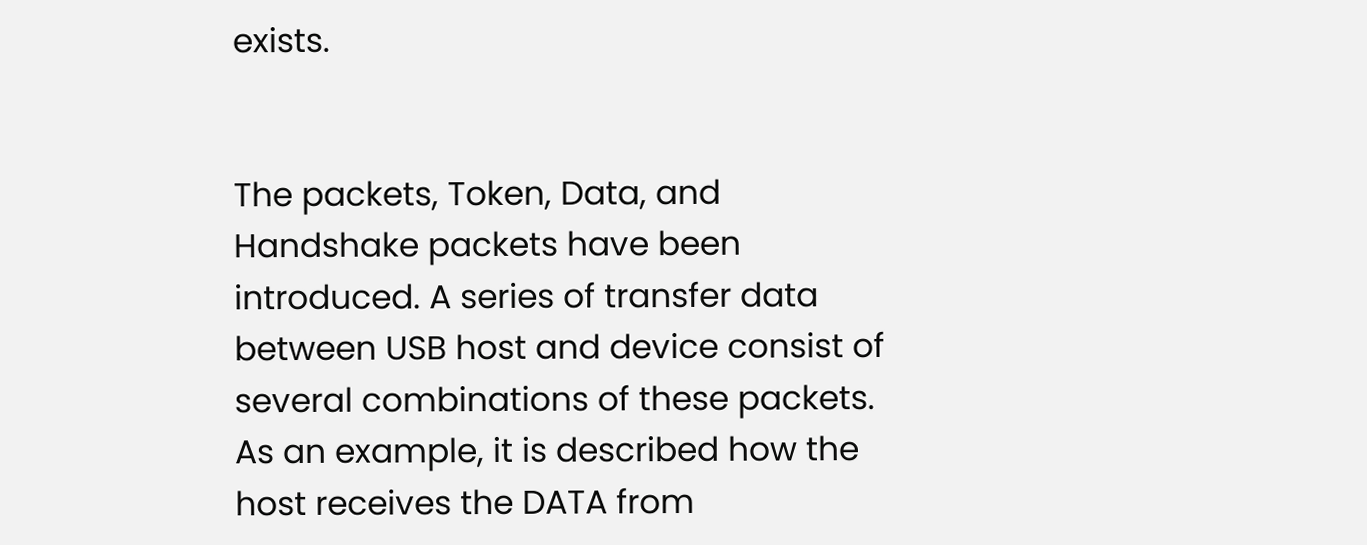exists.


The packets, Token, Data, and Handshake packets have been introduced. A series of transfer data between USB host and device consist of several combinations of these packets. As an example, it is described how the host receives the DATA from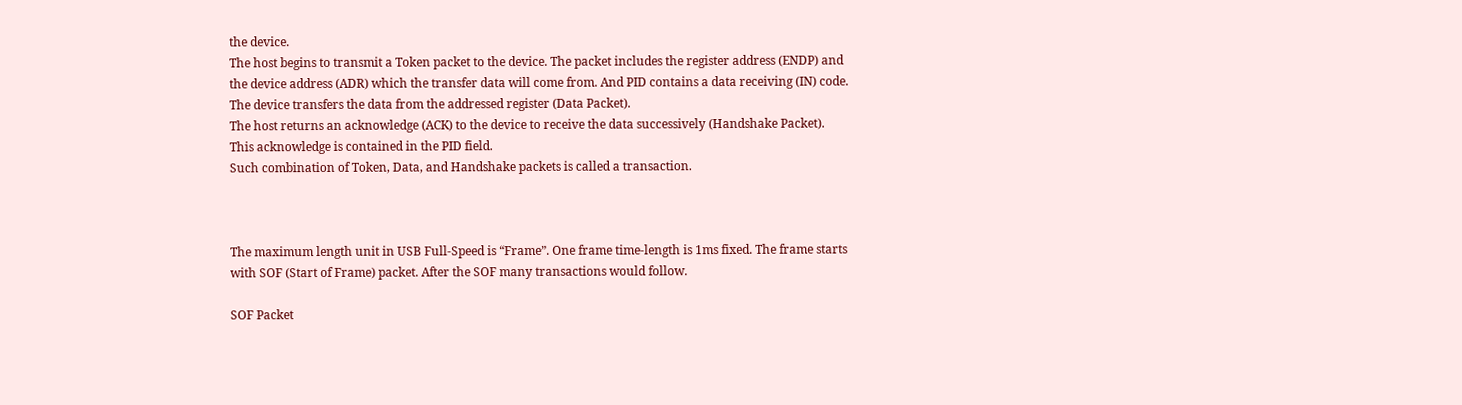the device.
The host begins to transmit a Token packet to the device. The packet includes the register address (ENDP) and the device address (ADR) which the transfer data will come from. And PID contains a data receiving (IN) code.
The device transfers the data from the addressed register (Data Packet).
The host returns an acknowledge (ACK) to the device to receive the data successively (Handshake Packet). This acknowledge is contained in the PID field.
Such combination of Token, Data, and Handshake packets is called a transaction.



The maximum length unit in USB Full-Speed is “Frame”. One frame time-length is 1ms fixed. The frame starts with SOF (Start of Frame) packet. After the SOF many transactions would follow.

SOF Packet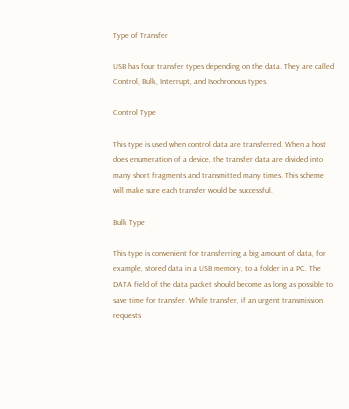Type of Transfer

USB has four transfer types depending on the data. They are called Control, Bulk, Interrupt, and Isochronous types.

Control Type

This type is used when control data are transferred. When a host does enumeration of a device, the transfer data are divided into many short fragments and transmitted many times. This scheme will make sure each transfer would be successful.

Bulk Type

This type is convenient for transferring a big amount of data, for example, stored data in a USB memory, to a folder in a PC. The DATA field of the data packet should become as long as possible to save time for transfer. While transfer, if an urgent transmission requests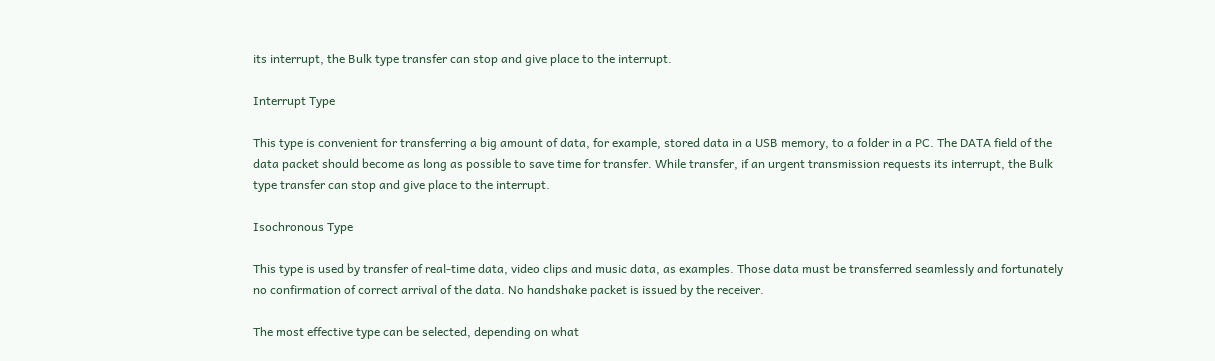its interrupt, the Bulk type transfer can stop and give place to the interrupt.

Interrupt Type

This type is convenient for transferring a big amount of data, for example, stored data in a USB memory, to a folder in a PC. The DATA field of the data packet should become as long as possible to save time for transfer. While transfer, if an urgent transmission requests its interrupt, the Bulk type transfer can stop and give place to the interrupt.

Isochronous Type

This type is used by transfer of real-time data, video clips and music data, as examples. Those data must be transferred seamlessly and fortunately no confirmation of correct arrival of the data. No handshake packet is issued by the receiver.

The most effective type can be selected, depending on what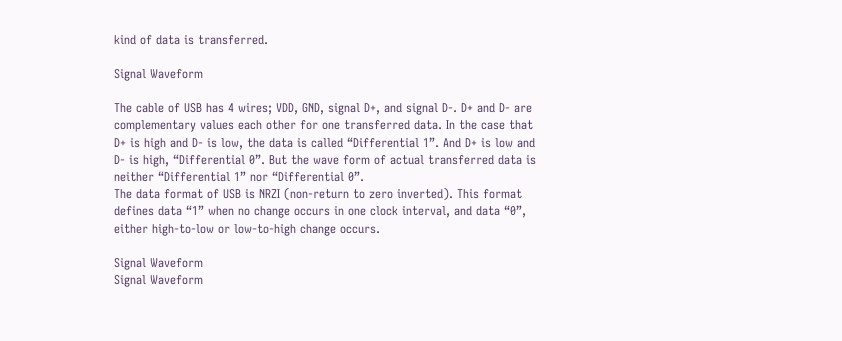kind of data is transferred.

Signal Waveform

The cable of USB has 4 wires; VDD, GND, signal D+, and signal D-. D+ and D- are complementary values each other for one transferred data. In the case that D+ is high and D- is low, the data is called “Differential 1”. And D+ is low and D- is high, “Differential 0”. But the wave form of actual transferred data is neither “Differential 1” nor “Differential 0”.
The data format of USB is NRZI (non-return to zero inverted). This format defines data “1” when no change occurs in one clock interval, and data “0”, either high-to-low or low-to-high change occurs.

Signal Waveform
Signal Waveform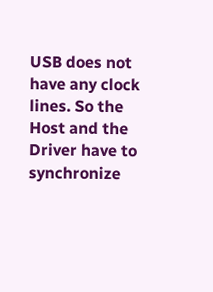USB does not have any clock lines. So the Host and the Driver have to synchronize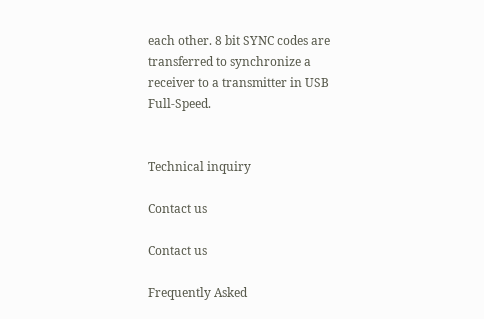each other. 8 bit SYNC codes are transferred to synchronize a receiver to a transmitter in USB Full-Speed.


Technical inquiry

Contact us

Contact us

Frequently Asked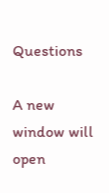Questions

A new window will open